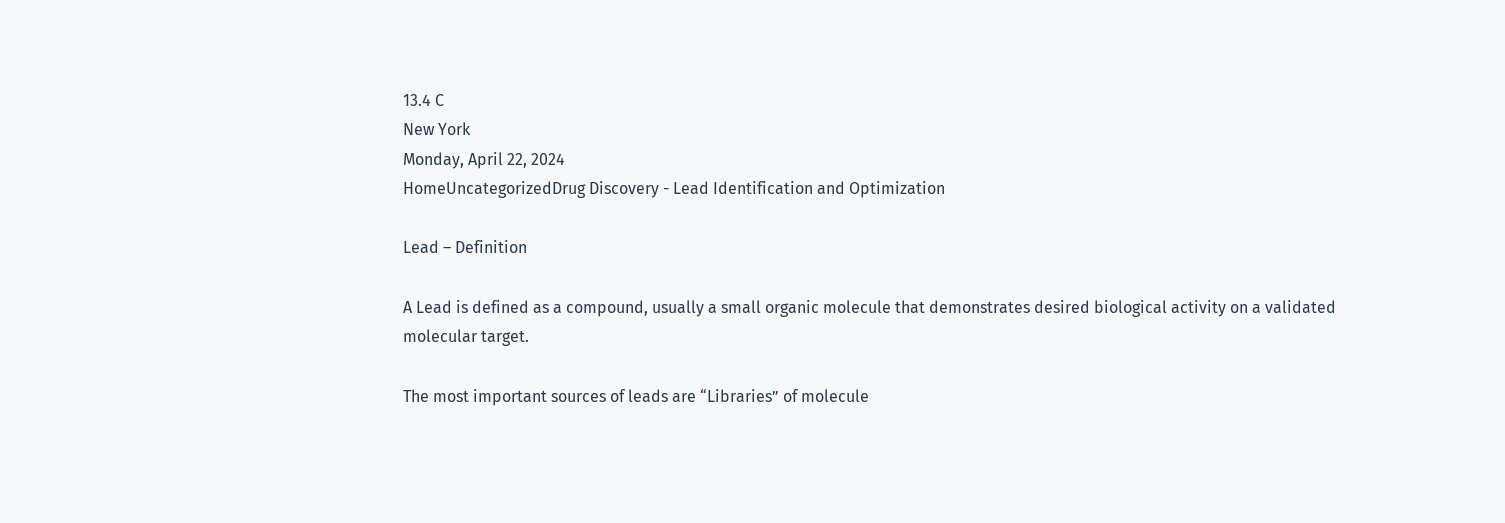13.4 C
New York
Monday, April 22, 2024
HomeUncategorizedDrug Discovery - Lead Identification and Optimization

Lead – Definition

A Lead is defined as a compound, usually a small organic molecule that demonstrates desired biological activity on a validated molecular target.

The most important sources of leads are “Libraries” of molecule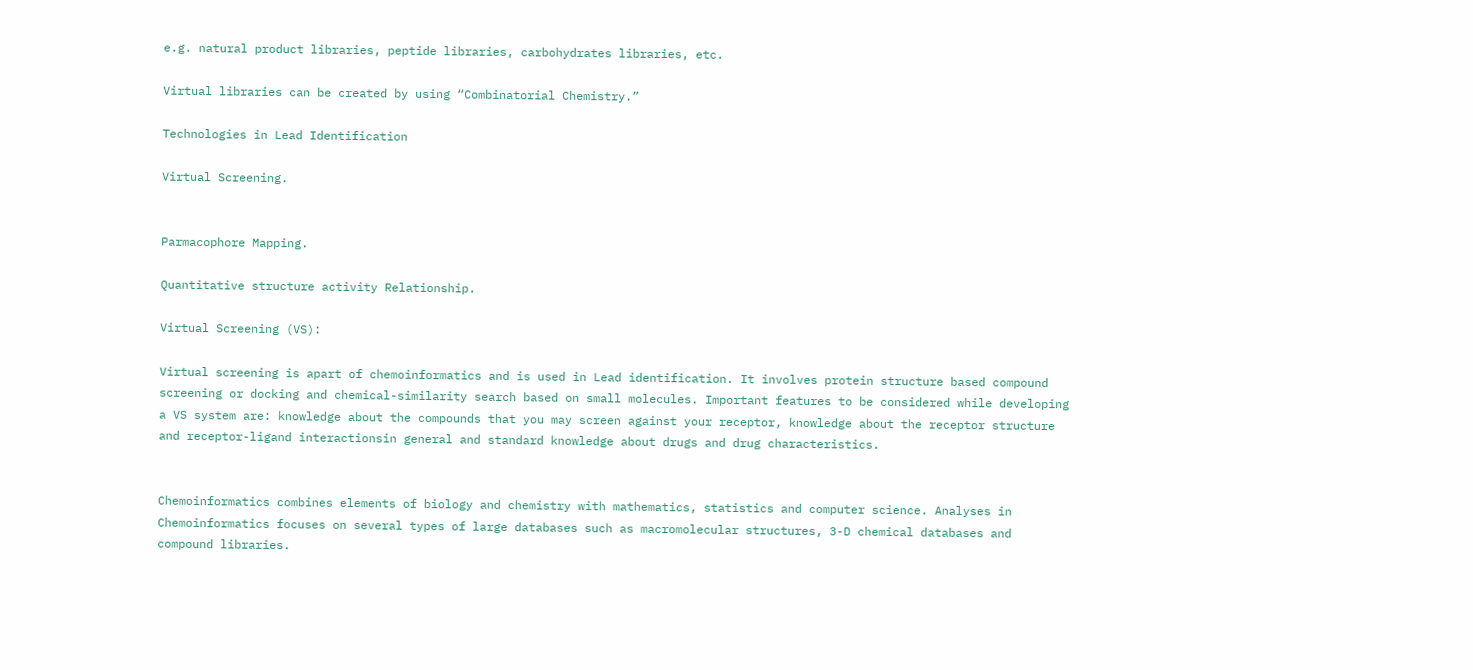e.g. natural product libraries, peptide libraries, carbohydrates libraries, etc.

Virtual libraries can be created by using “Combinatorial Chemistry.”

Technologies in Lead Identification

Virtual Screening.


Parmacophore Mapping.

Quantitative structure activity Relationship.

Virtual Screening (VS):

Virtual screening is apart of chemoinformatics and is used in Lead identification. It involves protein structure based compound screening or docking and chemical-similarity search based on small molecules. Important features to be considered while developing a VS system are: knowledge about the compounds that you may screen against your receptor, knowledge about the receptor structure and receptor-ligand interactionsin general and standard knowledge about drugs and drug characteristics.


Chemoinformatics combines elements of biology and chemistry with mathematics, statistics and computer science. Analyses in Chemoinformatics focuses on several types of large databases such as macromolecular structures, 3-D chemical databases and compound libraries.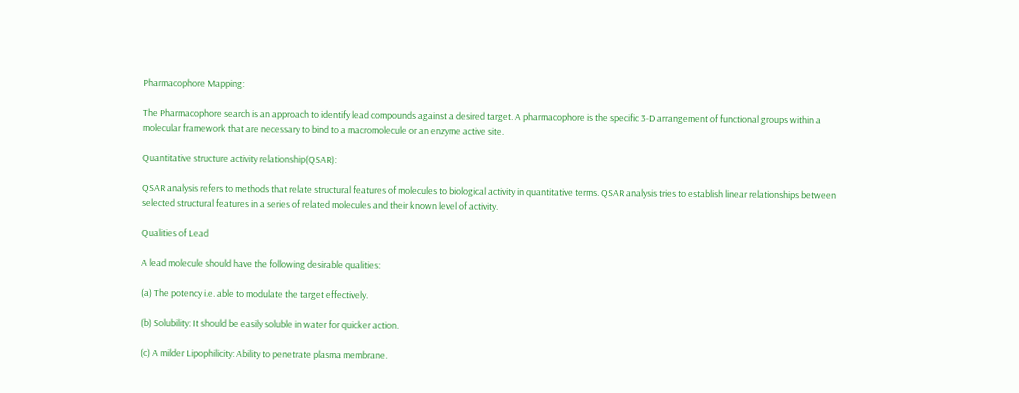Pharmacophore Mapping:

The Pharmacophore search is an approach to identify lead compounds against a desired target. A pharmacophore is the specific 3-D arrangement of functional groups within a molecular framework that are necessary to bind to a macromolecule or an enzyme active site.

Quantitative structure activity relationship(QSAR):

QSAR analysis refers to methods that relate structural features of molecules to biological activity in quantitative terms. QSAR analysis tries to establish linear relationships between selected structural features in a series of related molecules and their known level of activity.

Qualities of Lead

A lead molecule should have the following desirable qualities:

(a) The potency i.e. able to modulate the target effectively.

(b) Solubility: It should be easily soluble in water for quicker action.

(c) A milder Lipophilicity: Ability to penetrate plasma membrane.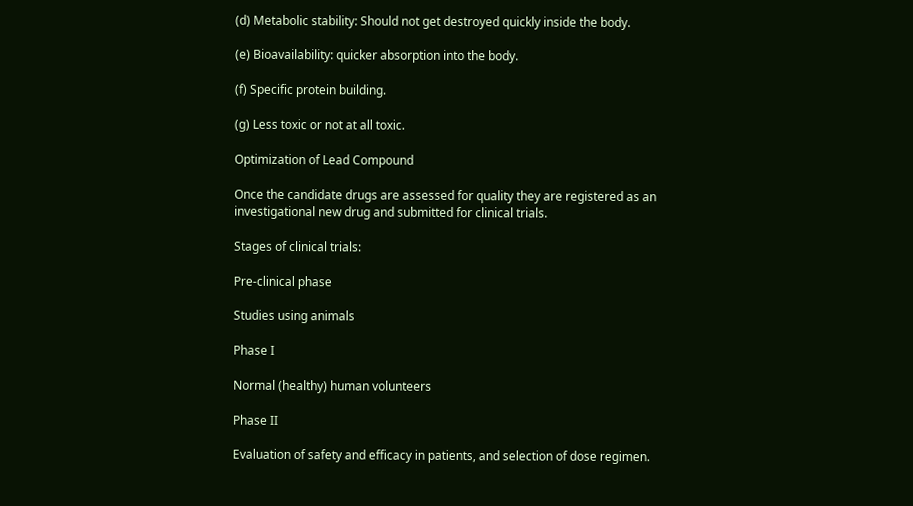(d) Metabolic stability: Should not get destroyed quickly inside the body.

(e) Bioavailability: quicker absorption into the body.

(f) Specific protein building.

(g) Less toxic or not at all toxic.

Optimization of Lead Compound

Once the candidate drugs are assessed for quality they are registered as an investigational new drug and submitted for clinical trials.

Stages of clinical trials:

Pre-clinical phase

Studies using animals

Phase I

Normal (healthy) human volunteers

Phase II

Evaluation of safety and efficacy in patients, and selection of dose regimen.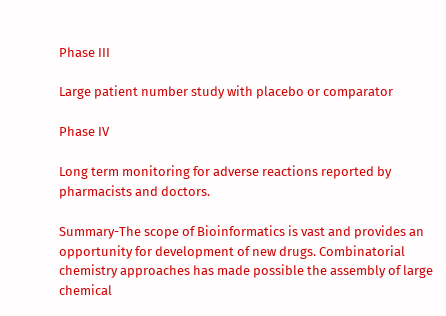Phase III

Large patient number study with placebo or comparator

Phase IV

Long term monitoring for adverse reactions reported by pharmacists and doctors.

Summary-The scope of Bioinformatics is vast and provides an opportunity for development of new drugs. Combinatorial chemistry approaches has made possible the assembly of large chemical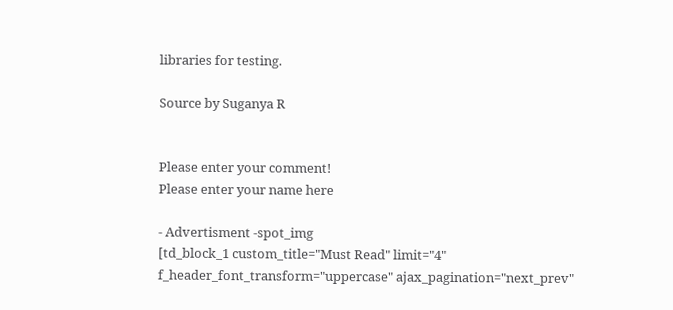libraries for testing.

Source by Suganya R


Please enter your comment!
Please enter your name here

- Advertisment -spot_img
[td_block_1 custom_title="Must Read" limit="4" f_header_font_transform="uppercase" ajax_pagination="next_prev"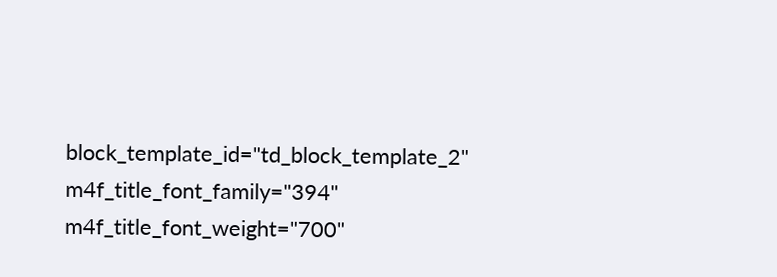block_template_id="td_block_template_2" m4f_title_font_family="394" m4f_title_font_weight="700"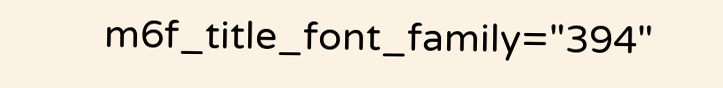m6f_title_font_family="394"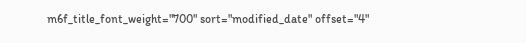m6f_title_font_weight="700" sort="modified_date" offset="4"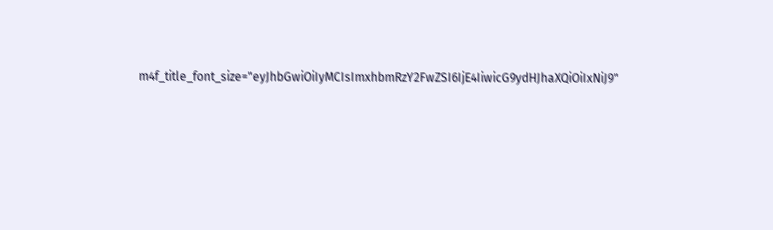m4f_title_font_size="eyJhbGwiOiIyMCIsImxhbmRzY2FwZSI6IjE4IiwicG9ydHJhaXQiOiIxNiJ9"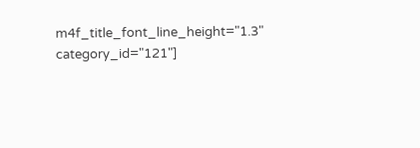m4f_title_font_line_height="1.3" category_id="121"]